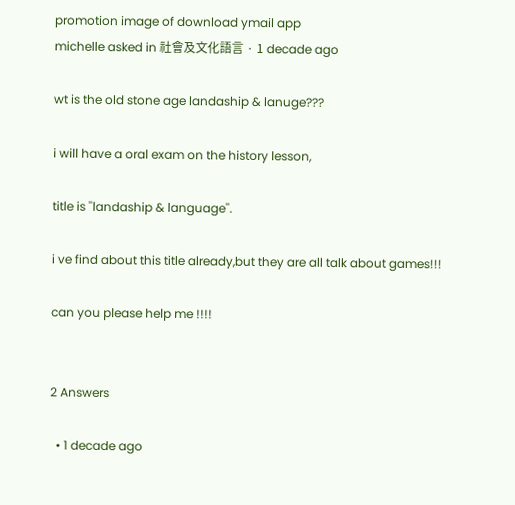promotion image of download ymail app
michelle asked in 社會及文化語言 · 1 decade ago

wt is the old stone age landaship & lanuge???

i will have a oral exam on the history lesson,

title is ''landaship & language''.

i ve find about this title already,but they are all talk about games!!!

can you please help me !!!!


2 Answers

  • 1 decade ago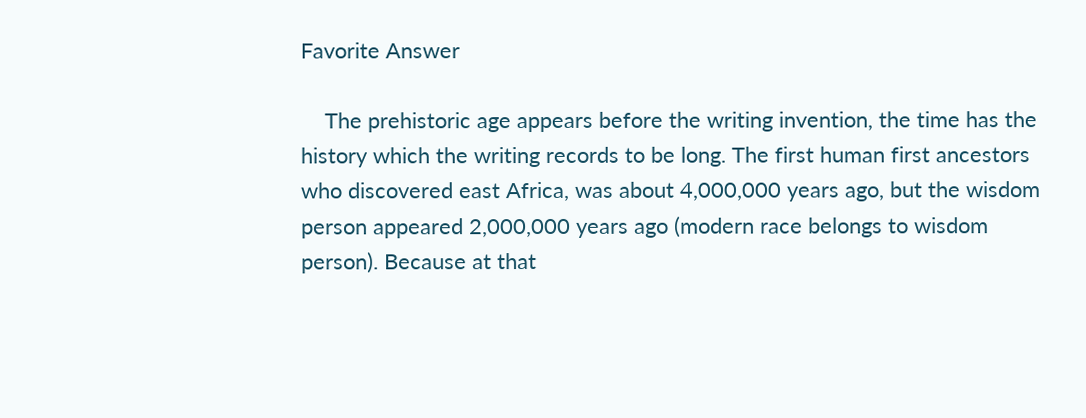Favorite Answer

    The prehistoric age appears before the writing invention, the time has the history which the writing records to be long. The first human first ancestors who discovered east Africa, was about 4,000,000 years ago, but the wisdom person appeared 2,000,000 years ago (modern race belongs to wisdom person). Because at that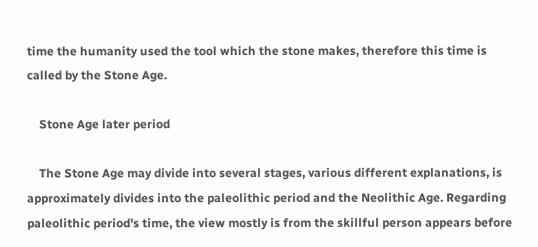time the humanity used the tool which the stone makes, therefore this time is called by the Stone Age.

    Stone Age later period

    The Stone Age may divide into several stages, various different explanations, is approximately divides into the paleolithic period and the Neolithic Age. Regarding paleolithic period's time, the view mostly is from the skillful person appears before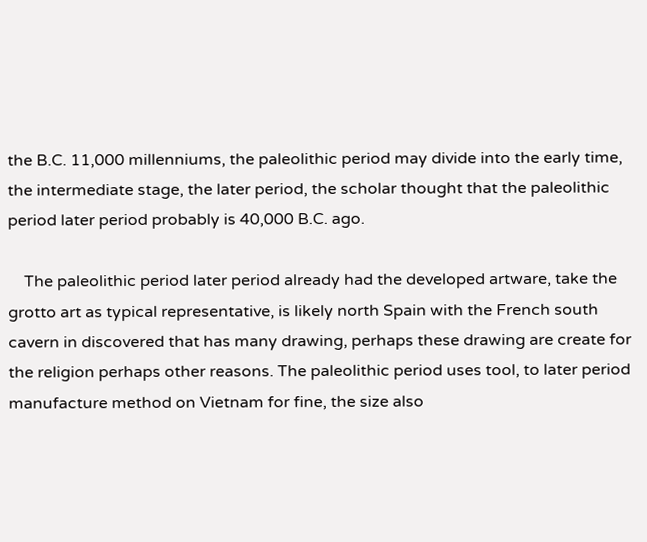the B.C. 11,000 millenniums, the paleolithic period may divide into the early time, the intermediate stage, the later period, the scholar thought that the paleolithic period later period probably is 40,000 B.C. ago.

    The paleolithic period later period already had the developed artware, take the grotto art as typical representative, is likely north Spain with the French south cavern in discovered that has many drawing, perhaps these drawing are create for the religion perhaps other reasons. The paleolithic period uses tool, to later period manufacture method on Vietnam for fine, the size also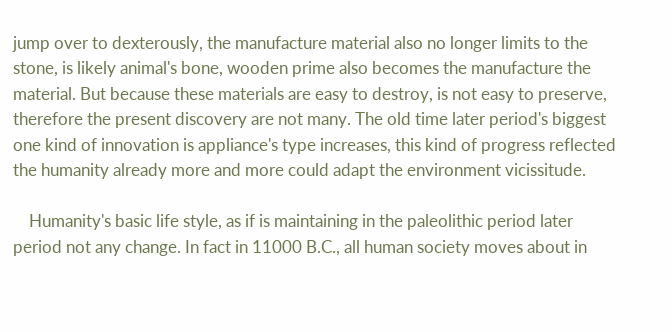jump over to dexterously, the manufacture material also no longer limits to the stone, is likely animal's bone, wooden prime also becomes the manufacture the material. But because these materials are easy to destroy, is not easy to preserve, therefore the present discovery are not many. The old time later period's biggest one kind of innovation is appliance's type increases, this kind of progress reflected the humanity already more and more could adapt the environment vicissitude.

    Humanity's basic life style, as if is maintaining in the paleolithic period later period not any change. In fact in 11000 B.C., all human society moves about in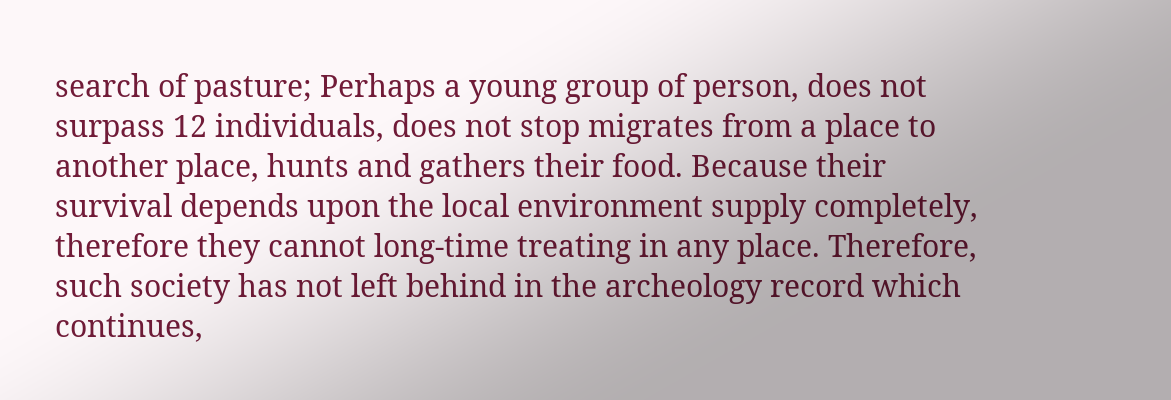search of pasture; Perhaps a young group of person, does not surpass 12 individuals, does not stop migrates from a place to another place, hunts and gathers their food. Because their survival depends upon the local environment supply completely, therefore they cannot long-time treating in any place. Therefore, such society has not left behind in the archeology record which continues,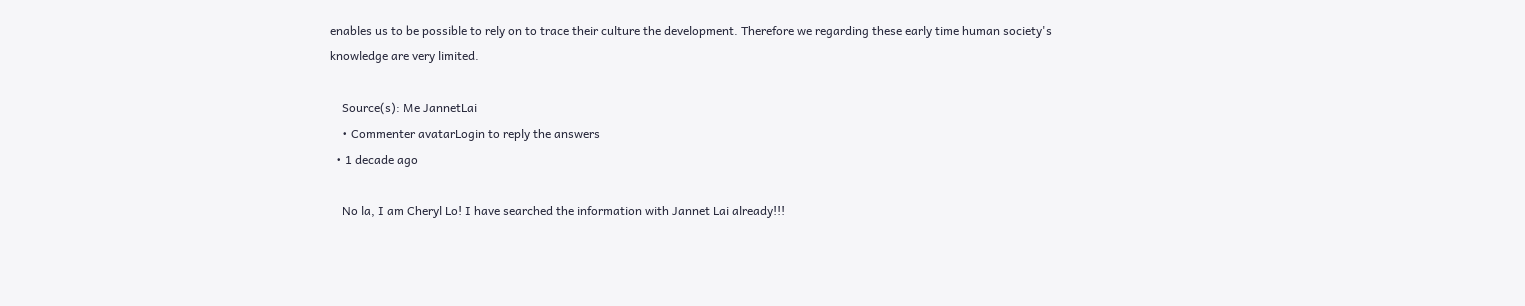enables us to be possible to rely on to trace their culture the development. Therefore we regarding these early time human society's knowledge are very limited.

    Source(s): Me JannetLai
    • Commenter avatarLogin to reply the answers
  • 1 decade ago

    No la, I am Cheryl Lo! I have searched the information with Jannet Lai already!!!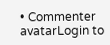• Commenter avatarLogin to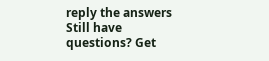reply the answers
Still have questions? Get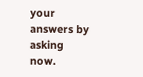your answers by asking now.